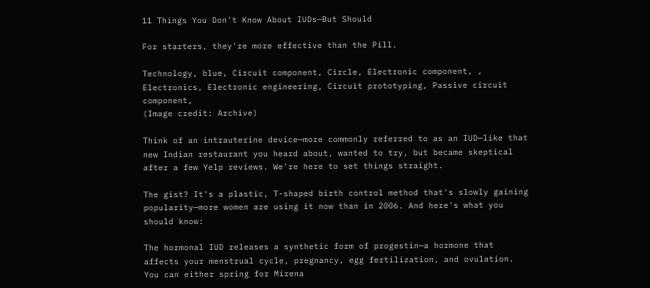11 Things You Don't Know About IUDs—But Should

For starters, they're more effective than the Pill.

Technology, blue, Circuit component, Circle, Electronic component, , Electronics, Electronic engineering, Circuit prototyping, Passive circuit component,
(Image credit: Archive)

Think of an intrauterine device—more commonly referred to as an IUD—like that new Indian restaurant you heard about, wanted to try, but became skeptical after a few Yelp reviews. We're here to set things straight.

The gist? It's a plastic, T-shaped birth control method that's slowly gaining popularity—more women are using it now than in 2006. And here's what you should know:

The hormonal IUD releases a synthetic form of progestin—a hormone that affects your menstrual cycle, pregnancy, egg fertilization, and ovulation. You can either spring for Mirena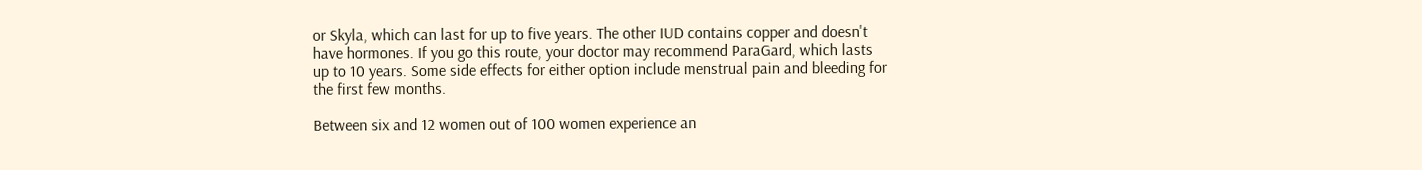or Skyla, which can last for up to five years. The other IUD contains copper and doesn't have hormones. If you go this route, your doctor may recommend ParaGard, which lasts up to 10 years. Some side effects for either option include menstrual pain and bleeding for the first few months.

Between six and 12 women out of 100 women experience an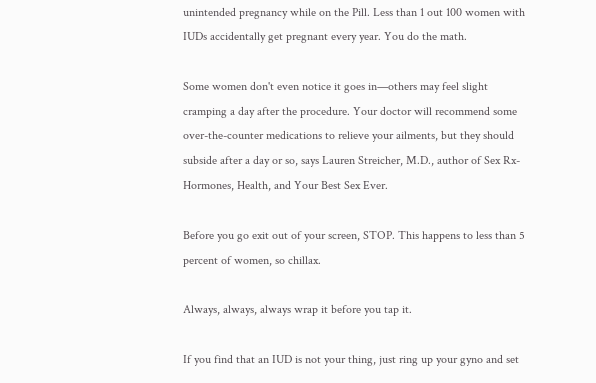unintended pregnancy while on the Pill. Less than 1 out 100 women with IUDs accidentally get pregnant every year. You do the math.

Some women don't even notice it goes in—others may feel slight cramping a day after the procedure. Your doctor will recommend some over-the-counter medications to relieve your ailments, but they should subside after a day or so, says Lauren Streicher, M.D., author of Sex Rx-Hormones, Health, and Your Best Sex Ever.

Before you go exit out of your screen, STOP. This happens to less than 5 percent of women, so chillax.

Always, always, always wrap it before you tap it.

If you find that an IUD is not your thing, just ring up your gyno and set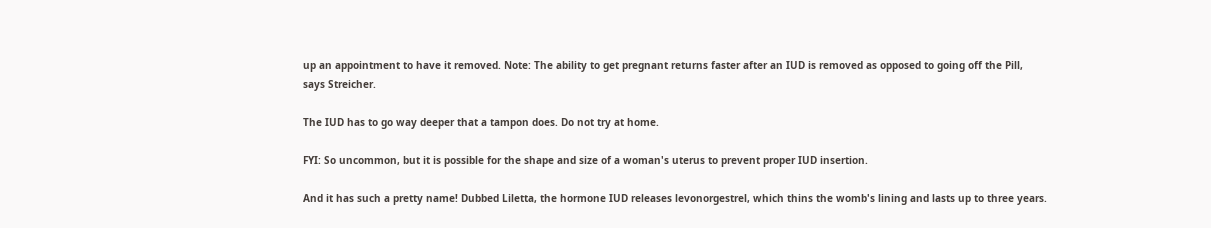up an appointment to have it removed. Note: The ability to get pregnant returns faster after an IUD is removed as opposed to going off the Pill, says Streicher.

The IUD has to go way deeper that a tampon does. Do not try at home.

FYI: So uncommon, but it is possible for the shape and size of a woman's uterus to prevent proper IUD insertion.

And it has such a pretty name! Dubbed Liletta, the hormone IUD releases levonorgestrel, which thins the womb's lining and lasts up to three years.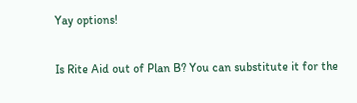Yay options!

Is Rite Aid out of Plan B? You can substitute it for the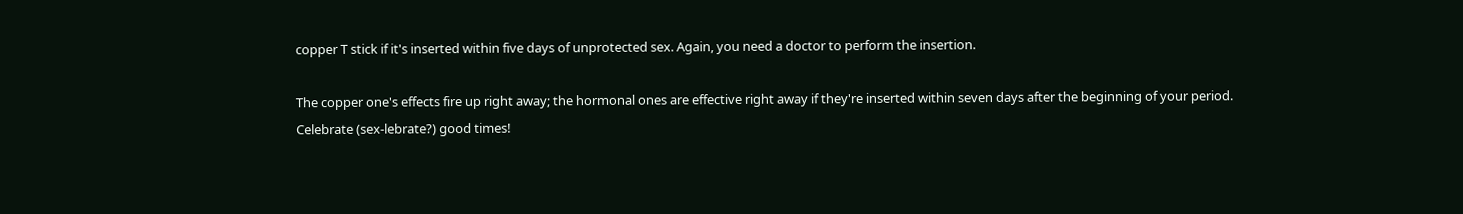copper T stick if it's inserted within five days of unprotected sex. Again, you need a doctor to perform the insertion.

The copper one's effects fire up right away; the hormonal ones are effective right away if they're inserted within seven days after the beginning of your period. Celebrate (sex-lebrate?) good times!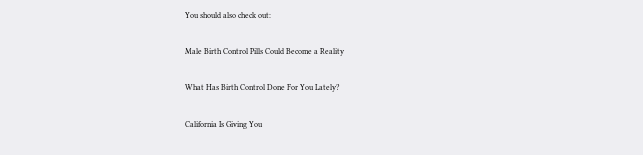You should also check out:

Male Birth Control Pills Could Become a Reality

What Has Birth Control Done For You Lately?

California Is Giving You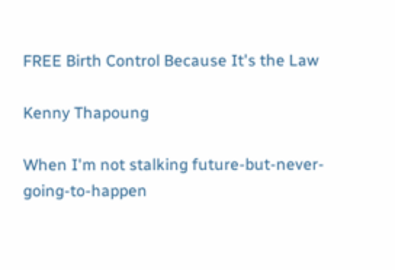FREE Birth Control Because It's the Law

Kenny Thapoung

When I'm not stalking future-but-never-going-to-happen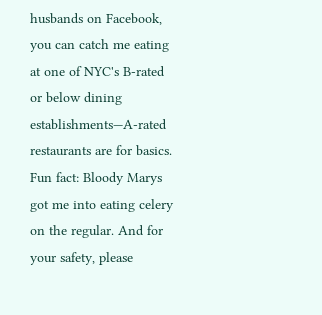husbands on Facebook, you can catch me eating at one of NYC's B-rated or below dining establishments—A-rated restaurants are for basics. Fun fact: Bloody Marys got me into eating celery on the regular. And for your safety, please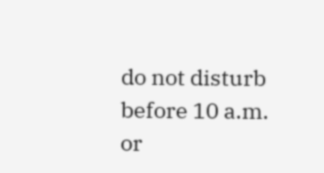do not disturb before 10 a.m. or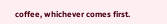coffee, whichever comes first.